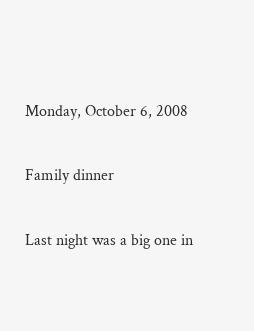Monday, October 6, 2008

Family dinner

Last night was a big one in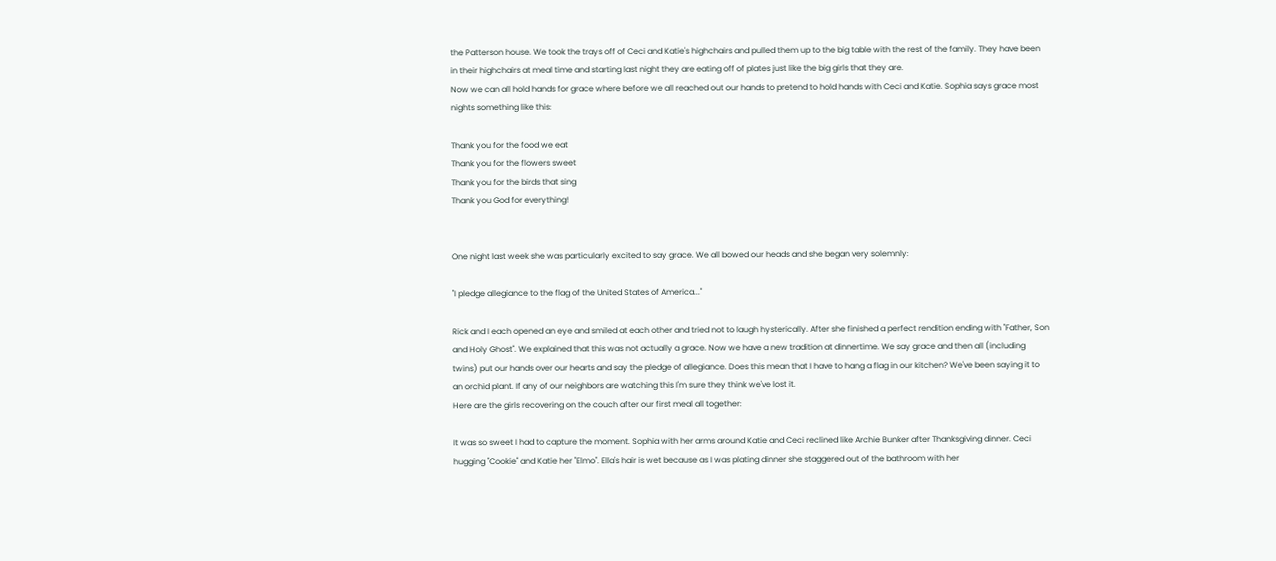the Patterson house. We took the trays off of Ceci and Katie's highchairs and pulled them up to the big table with the rest of the family. They have been in their highchairs at meal time and starting last night they are eating off of plates just like the big girls that they are.
Now we can all hold hands for grace where before we all reached out our hands to pretend to hold hands with Ceci and Katie. Sophia says grace most nights something like this:

Thank you for the food we eat
Thank you for the flowers sweet
Thank you for the birds that sing
Thank you God for everything!


One night last week she was particularly excited to say grace. We all bowed our heads and she began very solemnly:

"I pledge allegiance to the flag of the United States of America..."

Rick and I each opened an eye and smiled at each other and tried not to laugh hysterically. After she finished a perfect rendition ending with "Father, Son and Holy Ghost". We explained that this was not actually a grace. Now we have a new tradition at dinnertime. We say grace and then all (including twins) put our hands over our hearts and say the pledge of allegiance. Does this mean that I have to hang a flag in our kitchen? We've been saying it to an orchid plant. If any of our neighbors are watching this I'm sure they think we've lost it.
Here are the girls recovering on the couch after our first meal all together:

It was so sweet I had to capture the moment. Sophia with her arms around Katie and Ceci reclined like Archie Bunker after Thanksgiving dinner. Ceci hugging "Cookie" and Katie her "Elmo". Ella's hair is wet because as I was plating dinner she staggered out of the bathroom with her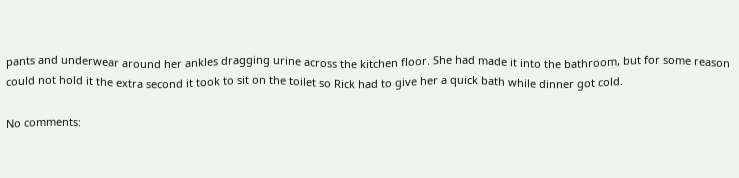pants and underwear around her ankles dragging urine across the kitchen floor. She had made it into the bathroom, but for some reason could not hold it the extra second it took to sit on the toilet so Rick had to give her a quick bath while dinner got cold.

No comments: